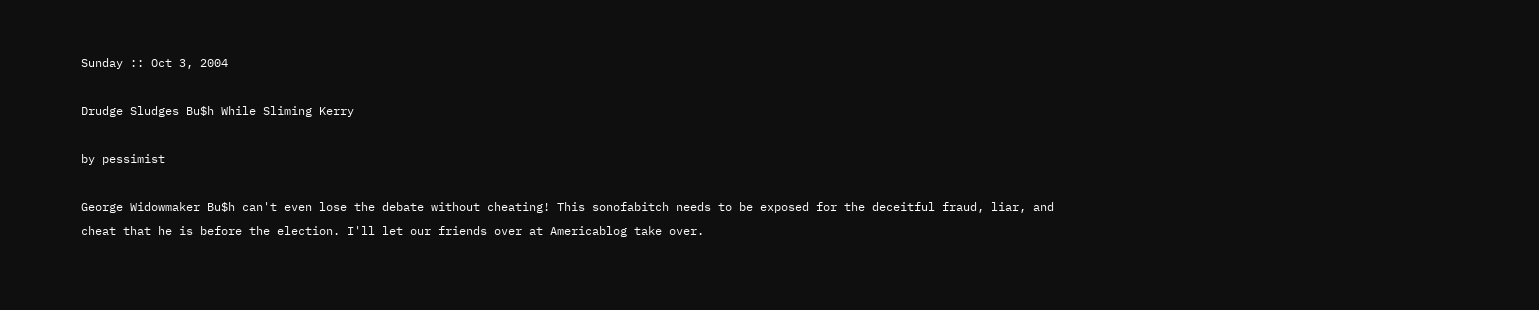Sunday :: Oct 3, 2004

Drudge Sludges Bu$h While Sliming Kerry

by pessimist

George Widowmaker Bu$h can't even lose the debate without cheating! This sonofabitch needs to be exposed for the deceitful fraud, liar, and cheat that he is before the election. I'll let our friends over at Americablog take over.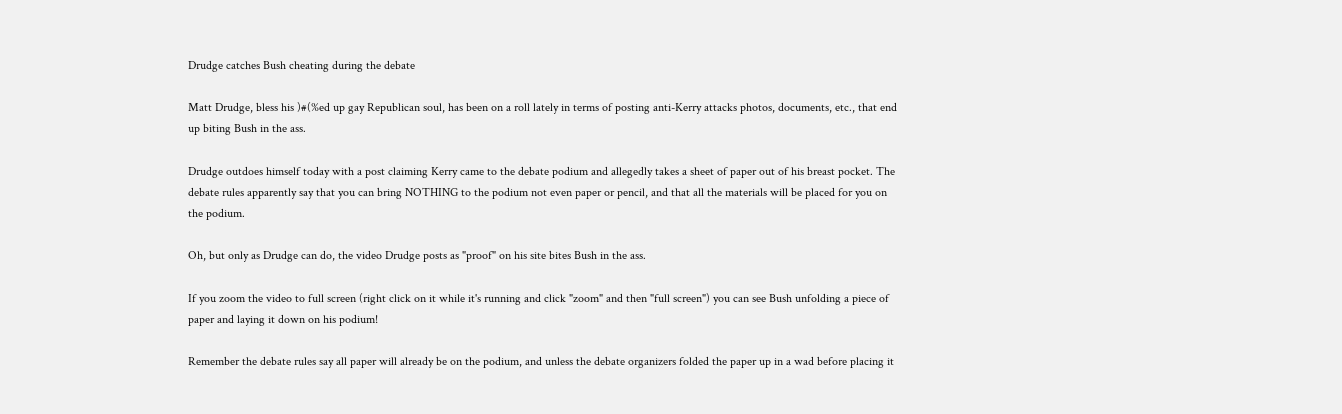Drudge catches Bush cheating during the debate

Matt Drudge, bless his )#(%ed up gay Republican soul, has been on a roll lately in terms of posting anti-Kerry attacks photos, documents, etc., that end up biting Bush in the ass.

Drudge outdoes himself today with a post claiming Kerry came to the debate podium and allegedly takes a sheet of paper out of his breast pocket. The debate rules apparently say that you can bring NOTHING to the podium not even paper or pencil, and that all the materials will be placed for you on the podium.

Oh, but only as Drudge can do, the video Drudge posts as "proof" on his site bites Bush in the ass.

If you zoom the video to full screen (right click on it while it's running and click "zoom" and then "full screen") you can see Bush unfolding a piece of paper and laying it down on his podium!

Remember the debate rules say all paper will already be on the podium, and unless the debate organizers folded the paper up in a wad before placing it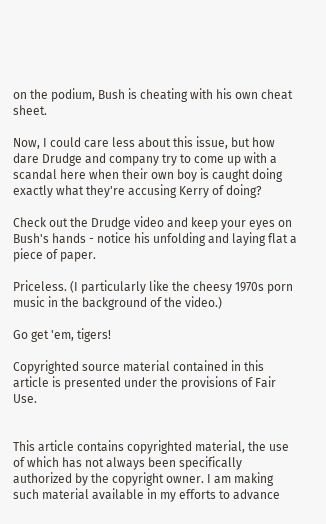on the podium, Bush is cheating with his own cheat sheet.

Now, I could care less about this issue, but how dare Drudge and company try to come up with a scandal here when their own boy is caught doing exactly what they're accusing Kerry of doing?

Check out the Drudge video and keep your eyes on Bush's hands - notice his unfolding and laying flat a piece of paper.

Priceless. (I particularly like the cheesy 1970s porn music in the background of the video.)

Go get 'em, tigers!

Copyrighted source material contained in this article is presented under the provisions of Fair Use.


This article contains copyrighted material, the use of which has not always been specifically authorized by the copyright owner. I am making such material available in my efforts to advance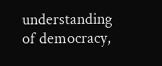understanding of democracy,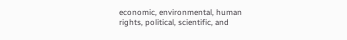economic, environmental, human rights, political, scientific, and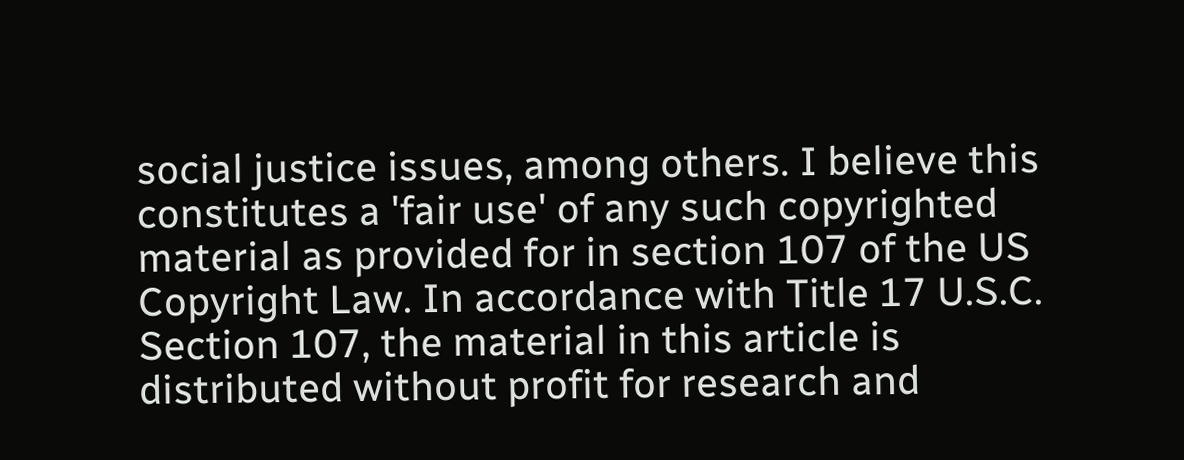social justice issues, among others. I believe this constitutes a 'fair use' of any such copyrighted material as provided for in section 107 of the US Copyright Law. In accordance with Title 17 U.S.C. Section 107, the material in this article is distributed without profit for research and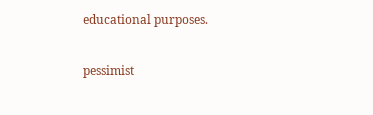educational purposes.

pessimist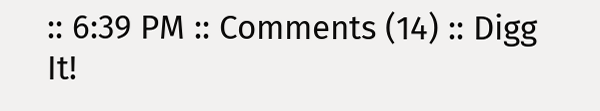:: 6:39 PM :: Comments (14) :: Digg It!